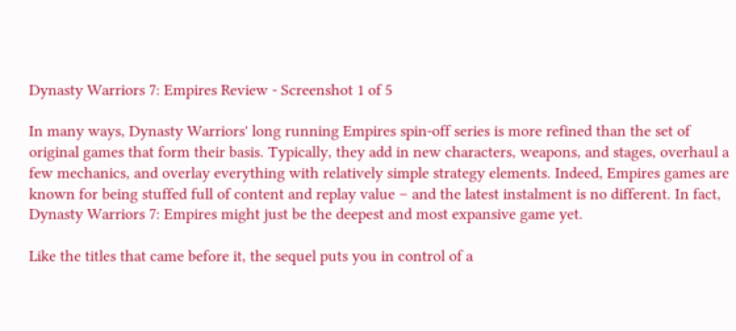Dynasty Warriors 7: Empires Review - Screenshot 1 of 5

In many ways, Dynasty Warriors' long running Empires spin-off series is more refined than the set of original games that form their basis. Typically, they add in new characters, weapons, and stages, overhaul a few mechanics, and overlay everything with relatively simple strategy elements. Indeed, Empires games are known for being stuffed full of content and replay value – and the latest instalment is no different. In fact, Dynasty Warriors 7: Empires might just be the deepest and most expansive game yet.

Like the titles that came before it, the sequel puts you in control of a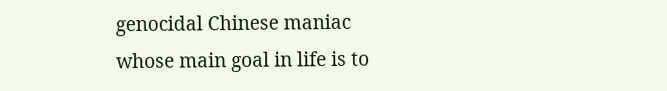genocidal Chinese maniac whose main goal in life is to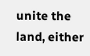unite the land, either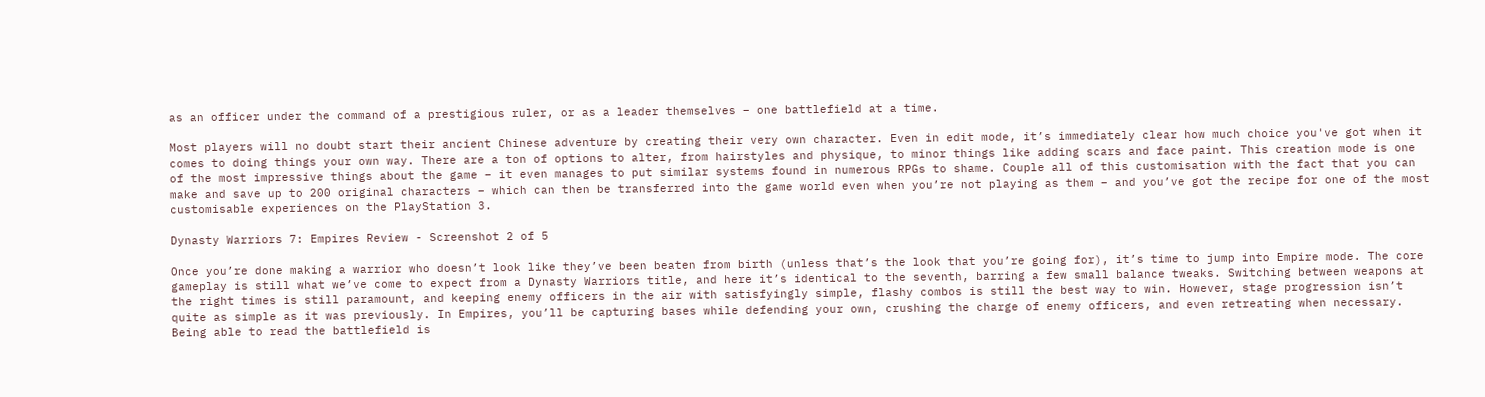as an officer under the command of a prestigious ruler, or as a leader themselves – one battlefield at a time.

Most players will no doubt start their ancient Chinese adventure by creating their very own character. Even in edit mode, it’s immediately clear how much choice you've got when it comes to doing things your own way. There are a ton of options to alter, from hairstyles and physique, to minor things like adding scars and face paint. This creation mode is one of the most impressive things about the game – it even manages to put similar systems found in numerous RPGs to shame. Couple all of this customisation with the fact that you can make and save up to 200 original characters – which can then be transferred into the game world even when you’re not playing as them – and you’ve got the recipe for one of the most customisable experiences on the PlayStation 3.

Dynasty Warriors 7: Empires Review - Screenshot 2 of 5

Once you’re done making a warrior who doesn’t look like they’ve been beaten from birth (unless that’s the look that you’re going for), it’s time to jump into Empire mode. The core gameplay is still what we’ve come to expect from a Dynasty Warriors title, and here it’s identical to the seventh, barring a few small balance tweaks. Switching between weapons at the right times is still paramount, and keeping enemy officers in the air with satisfyingly simple, flashy combos is still the best way to win. However, stage progression isn’t quite as simple as it was previously. In Empires, you’ll be capturing bases while defending your own, crushing the charge of enemy officers, and even retreating when necessary. Being able to read the battlefield is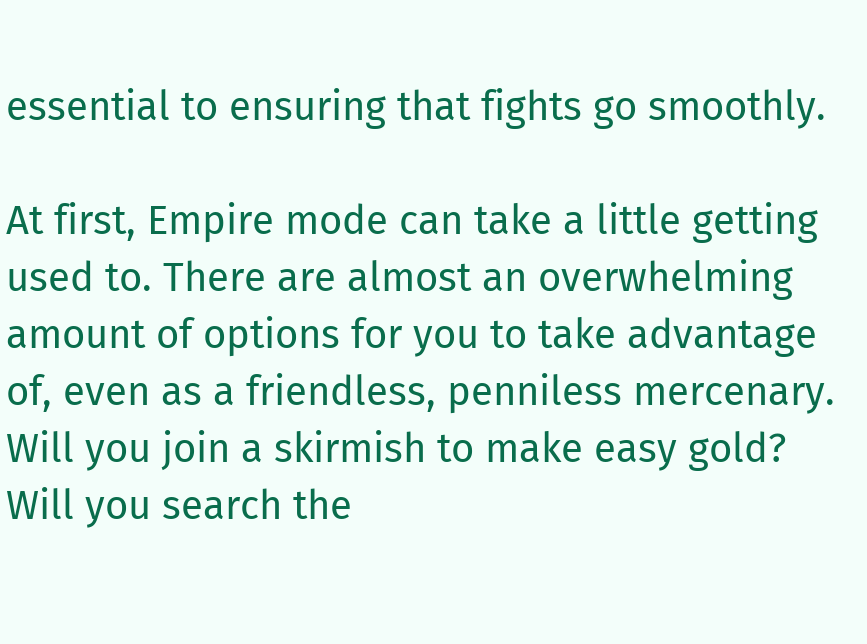essential to ensuring that fights go smoothly.

At first, Empire mode can take a little getting used to. There are almost an overwhelming amount of options for you to take advantage of, even as a friendless, penniless mercenary. Will you join a skirmish to make easy gold? Will you search the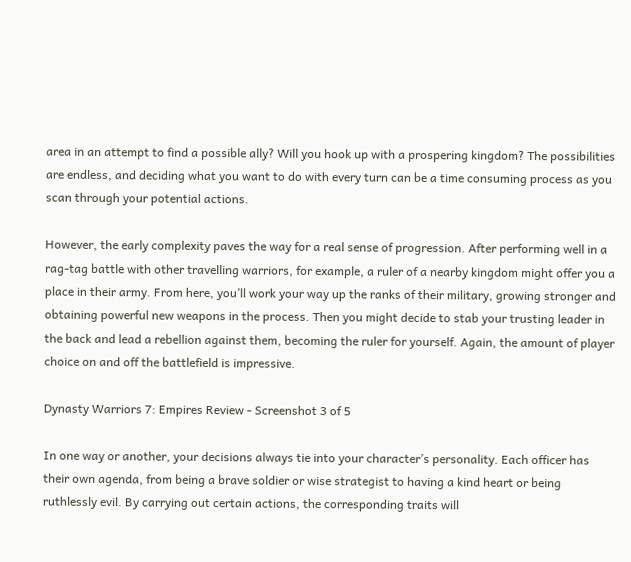area in an attempt to find a possible ally? Will you hook up with a prospering kingdom? The possibilities are endless, and deciding what you want to do with every turn can be a time consuming process as you scan through your potential actions.

However, the early complexity paves the way for a real sense of progression. After performing well in a rag-tag battle with other travelling warriors, for example, a ruler of a nearby kingdom might offer you a place in their army. From here, you’ll work your way up the ranks of their military, growing stronger and obtaining powerful new weapons in the process. Then you might decide to stab your trusting leader in the back and lead a rebellion against them, becoming the ruler for yourself. Again, the amount of player choice on and off the battlefield is impressive.

Dynasty Warriors 7: Empires Review - Screenshot 3 of 5

In one way or another, your decisions always tie into your character’s personality. Each officer has their own agenda, from being a brave soldier or wise strategist to having a kind heart or being ruthlessly evil. By carrying out certain actions, the corresponding traits will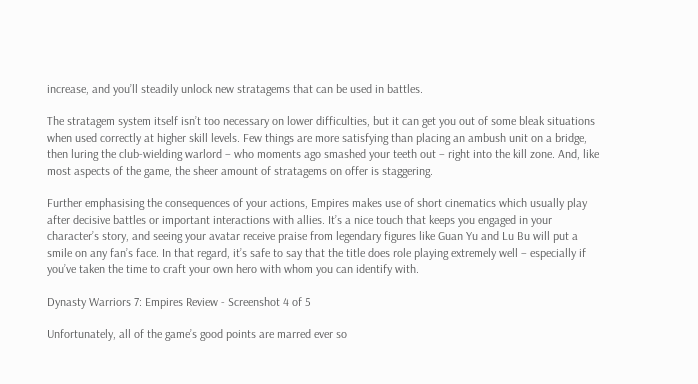increase, and you’ll steadily unlock new stratagems that can be used in battles.

The stratagem system itself isn’t too necessary on lower difficulties, but it can get you out of some bleak situations when used correctly at higher skill levels. Few things are more satisfying than placing an ambush unit on a bridge, then luring the club-wielding warlord – who moments ago smashed your teeth out – right into the kill zone. And, like most aspects of the game, the sheer amount of stratagems on offer is staggering.

Further emphasising the consequences of your actions, Empires makes use of short cinematics which usually play after decisive battles or important interactions with allies. It’s a nice touch that keeps you engaged in your character’s story, and seeing your avatar receive praise from legendary figures like Guan Yu and Lu Bu will put a smile on any fan’s face. In that regard, it’s safe to say that the title does role playing extremely well – especially if you’ve taken the time to craft your own hero with whom you can identify with.

Dynasty Warriors 7: Empires Review - Screenshot 4 of 5

Unfortunately, all of the game’s good points are marred ever so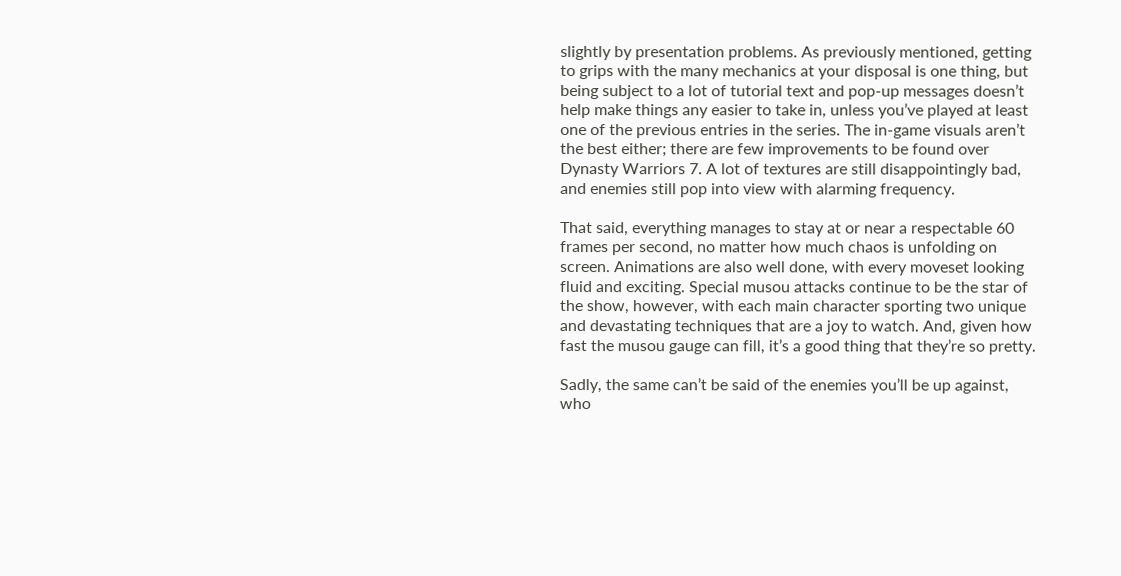slightly by presentation problems. As previously mentioned, getting to grips with the many mechanics at your disposal is one thing, but being subject to a lot of tutorial text and pop-up messages doesn’t help make things any easier to take in, unless you’ve played at least one of the previous entries in the series. The in-game visuals aren’t the best either; there are few improvements to be found over Dynasty Warriors 7. A lot of textures are still disappointingly bad, and enemies still pop into view with alarming frequency.

That said, everything manages to stay at or near a respectable 60 frames per second, no matter how much chaos is unfolding on screen. Animations are also well done, with every moveset looking fluid and exciting. Special musou attacks continue to be the star of the show, however, with each main character sporting two unique and devastating techniques that are a joy to watch. And, given how fast the musou gauge can fill, it’s a good thing that they’re so pretty.

Sadly, the same can’t be said of the enemies you’ll be up against, who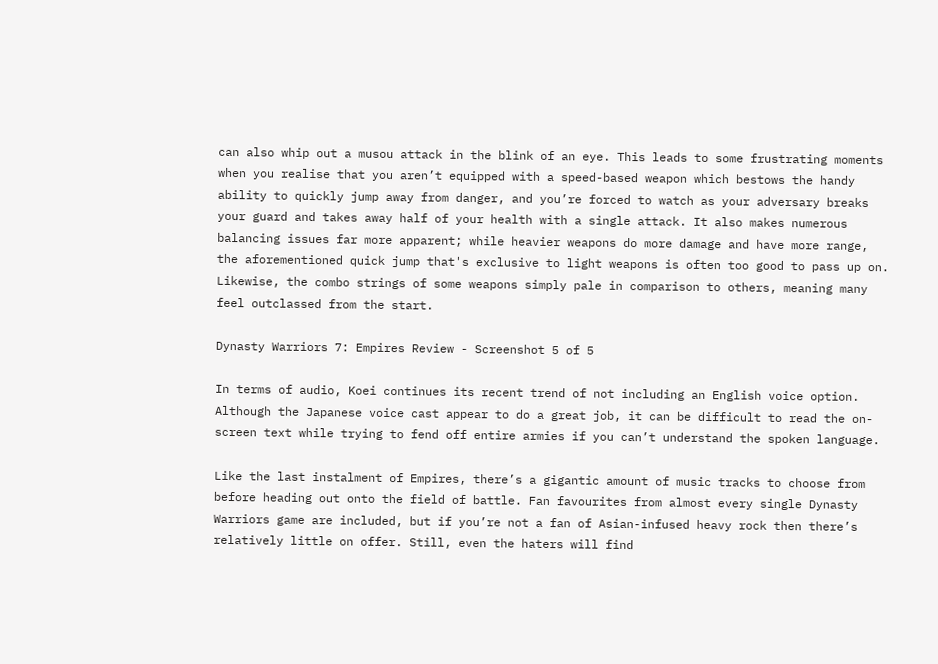can also whip out a musou attack in the blink of an eye. This leads to some frustrating moments when you realise that you aren’t equipped with a speed-based weapon which bestows the handy ability to quickly jump away from danger, and you’re forced to watch as your adversary breaks your guard and takes away half of your health with a single attack. It also makes numerous balancing issues far more apparent; while heavier weapons do more damage and have more range, the aforementioned quick jump that's exclusive to light weapons is often too good to pass up on. Likewise, the combo strings of some weapons simply pale in comparison to others, meaning many feel outclassed from the start.

Dynasty Warriors 7: Empires Review - Screenshot 5 of 5

In terms of audio, Koei continues its recent trend of not including an English voice option. Although the Japanese voice cast appear to do a great job, it can be difficult to read the on-screen text while trying to fend off entire armies if you can’t understand the spoken language.

Like the last instalment of Empires, there’s a gigantic amount of music tracks to choose from before heading out onto the field of battle. Fan favourites from almost every single Dynasty Warriors game are included, but if you’re not a fan of Asian-infused heavy rock then there’s relatively little on offer. Still, even the haters will find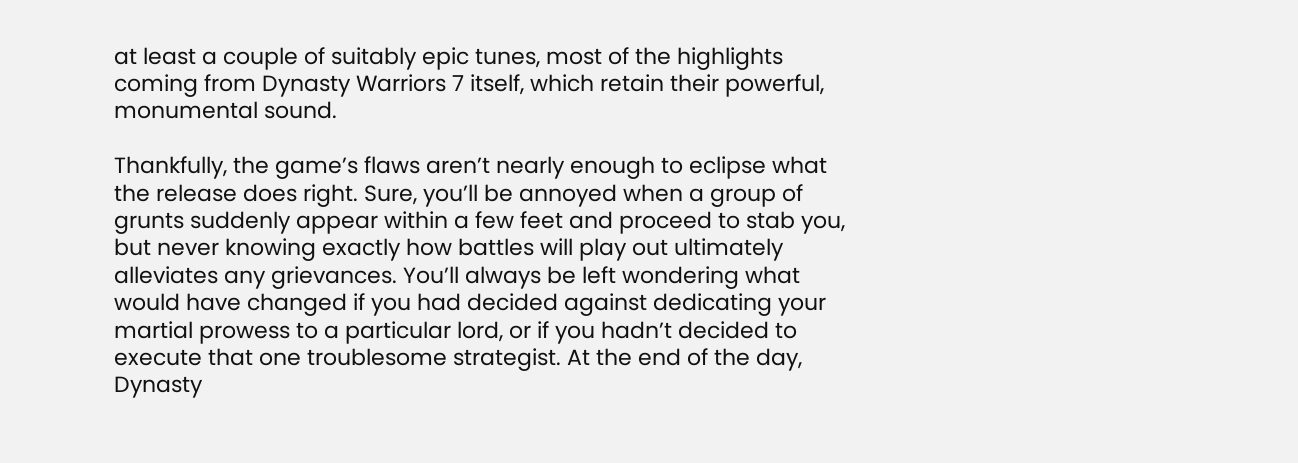at least a couple of suitably epic tunes, most of the highlights coming from Dynasty Warriors 7 itself, which retain their powerful, monumental sound.

Thankfully, the game’s flaws aren’t nearly enough to eclipse what the release does right. Sure, you’ll be annoyed when a group of grunts suddenly appear within a few feet and proceed to stab you, but never knowing exactly how battles will play out ultimately alleviates any grievances. You’ll always be left wondering what would have changed if you had decided against dedicating your martial prowess to a particular lord, or if you hadn’t decided to execute that one troublesome strategist. At the end of the day, Dynasty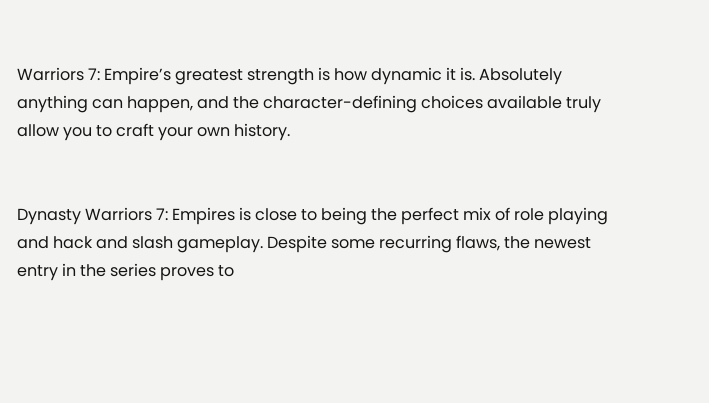Warriors 7: Empire’s greatest strength is how dynamic it is. Absolutely anything can happen, and the character-defining choices available truly allow you to craft your own history.


Dynasty Warriors 7: Empires is close to being the perfect mix of role playing and hack and slash gameplay. Despite some recurring flaws, the newest entry in the series proves to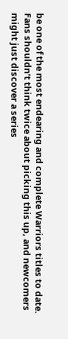be one of the most endearing and complete Warriors titles to date. Fans shouldn’t think twice about picking this up, and newcomers might just discover a series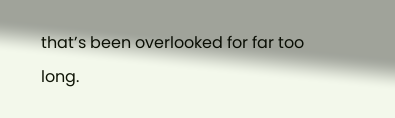that’s been overlooked for far too long.